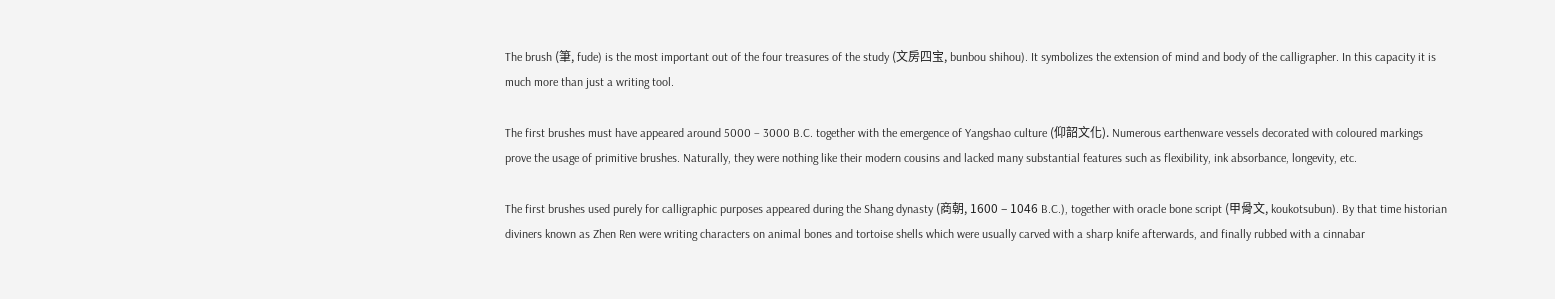The brush (筆, fude) is the most important out of the four treasures of the study (文房四宝, bunbou shihou). It symbolizes the extension of mind and body of the calligrapher. In this capacity it is much more than just a writing tool.

The first brushes must have appeared around 5000 – 3000 B.C. together with the emergence of Yangshao culture (仰韶文化). Numerous earthenware vessels decorated with coloured markings prove the usage of primitive brushes. Naturally, they were nothing like their modern cousins and lacked many substantial features such as flexibility, ink absorbance, longevity, etc.

The first brushes used purely for calligraphic purposes appeared during the Shang dynasty (商朝, 1600 – 1046 B.C.), together with oracle bone script (甲骨文, koukotsubun). By that time historian diviners known as Zhen Ren were writing characters on animal bones and tortoise shells which were usually carved with a sharp knife afterwards, and finally rubbed with a cinnabar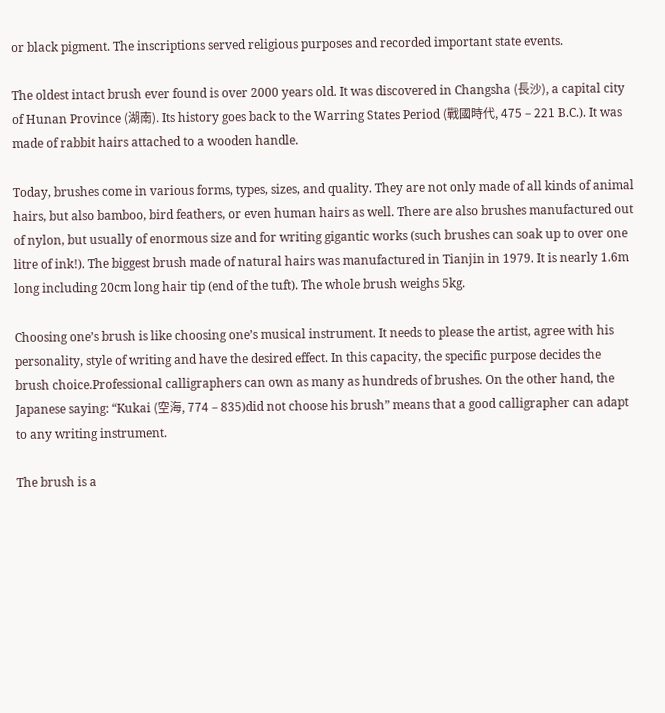or black pigment. The inscriptions served religious purposes and recorded important state events.

The oldest intact brush ever found is over 2000 years old. It was discovered in Changsha (長沙), a capital city of Hunan Province (湖南). Its history goes back to the Warring States Period (戰國時代, 475 – 221 B.C.). It was made of rabbit hairs attached to a wooden handle.

Today, brushes come in various forms, types, sizes, and quality. They are not only made of all kinds of animal hairs, but also bamboo, bird feathers, or even human hairs as well. There are also brushes manufactured out of nylon, but usually of enormous size and for writing gigantic works (such brushes can soak up to over one litre of ink!). The biggest brush made of natural hairs was manufactured in Tianjin in 1979. It is nearly 1.6m long including 20cm long hair tip (end of the tuft). The whole brush weighs 5kg.

Choosing one’s brush is like choosing one’s musical instrument. It needs to please the artist, agree with his personality, style of writing and have the desired effect. In this capacity, the specific purpose decides the brush choice.Professional calligraphers can own as many as hundreds of brushes. On the other hand, the Japanese saying: “Kukai (空海, 774 – 835)did not choose his brush” means that a good calligrapher can adapt to any writing instrument.

The brush is a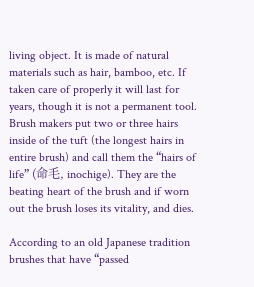living object. It is made of natural materials such as hair, bamboo, etc. If taken care of properly it will last for years, though it is not a permanent tool. Brush makers put two or three hairs inside of the tuft (the longest hairs in entire brush) and call them the “hairs of life” (命毛, inochige). They are the beating heart of the brush and if worn out the brush loses its vitality, and dies.

According to an old Japanese tradition brushes that have “passed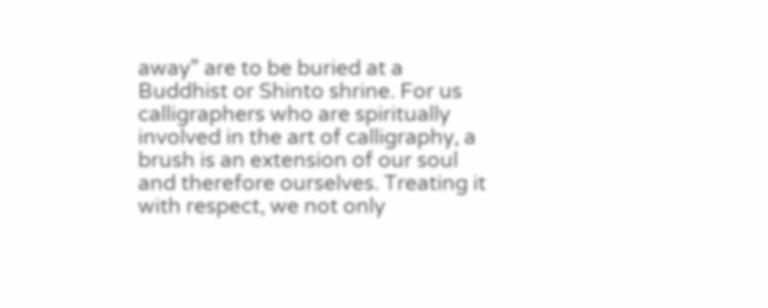away” are to be buried at a Buddhist or Shinto shrine. For us calligraphers who are spiritually involved in the art of calligraphy, a brush is an extension of our soul and therefore ourselves. Treating it with respect, we not only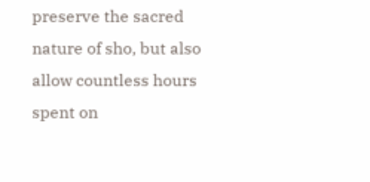preserve the sacred nature of sho, but also allow countless hours spent on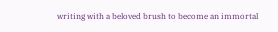writing with a beloved brush to become an immortal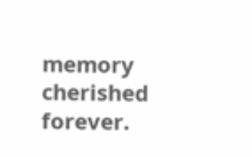memory cherished forever.